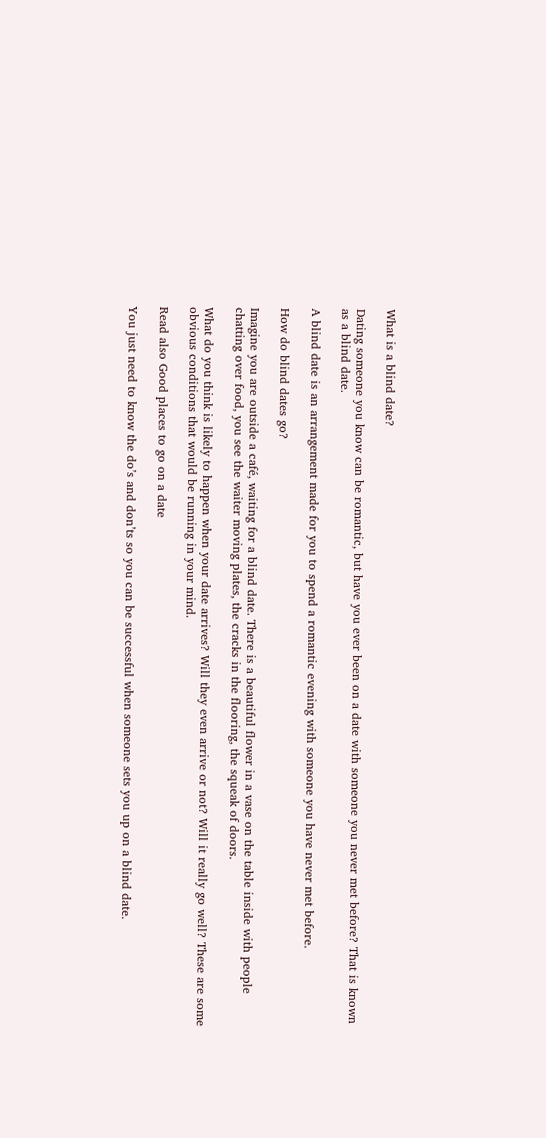What is a blind date?

Dating someone you know can be romantic, but have you ever been on a date with someone you never met before? That is known as a blind date.

A blind date is an arrangement made for you to spend a romantic evening with someone you have never met before.

How do blind dates go?

Imagine you are outside a café, waiting for a blind date. There is a beautiful flower in a vase on the table inside with people chatting over food, you see the waiter moving plates, the cracks in the flooring, the squeak of doors.

What do you think is likely to happen when your date arrives? Will they even arrive or not? Will it really go well? These are some obvious conditions that would be running in your mind.

Read also Good places to go on a date

You just need to know the do’s and don’ts so you can be successful when someone sets you up on a blind date.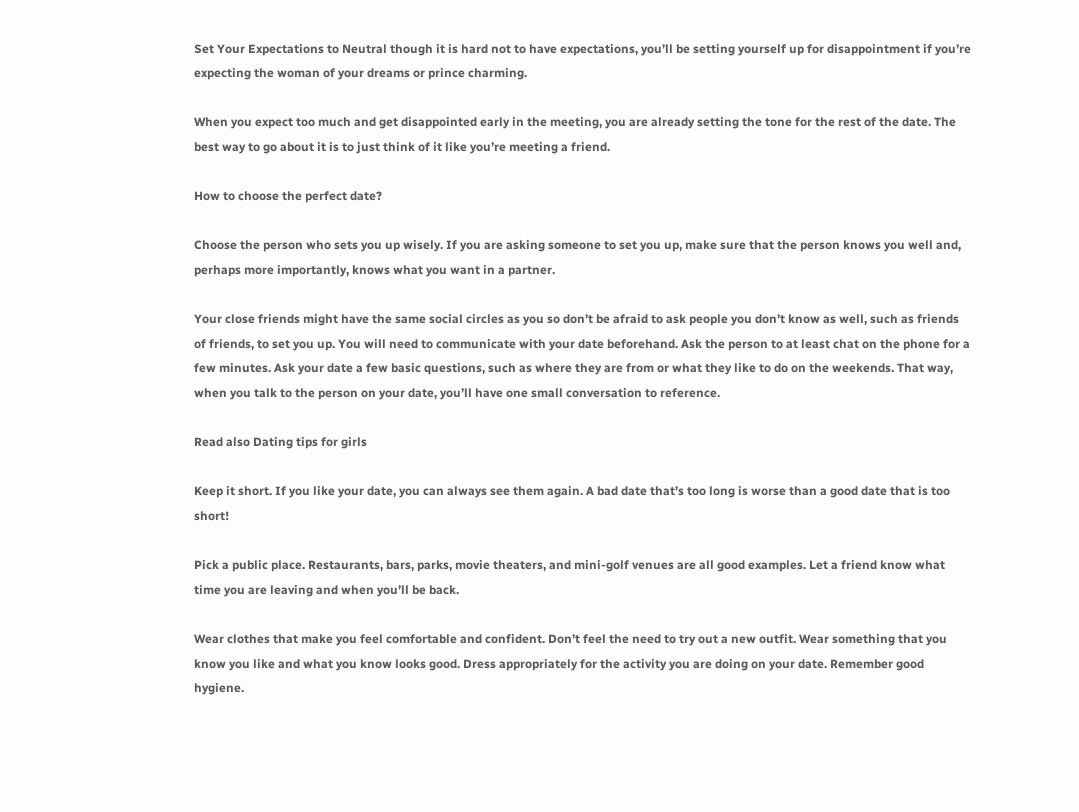Set Your Expectations to Neutral though it is hard not to have expectations, you’ll be setting yourself up for disappointment if you’re expecting the woman of your dreams or prince charming.

When you expect too much and get disappointed early in the meeting, you are already setting the tone for the rest of the date. The best way to go about it is to just think of it like you’re meeting a friend.

How to choose the perfect date?

Choose the person who sets you up wisely. If you are asking someone to set you up, make sure that the person knows you well and, perhaps more importantly, knows what you want in a partner.

Your close friends might have the same social circles as you so don’t be afraid to ask people you don’t know as well, such as friends of friends, to set you up. You will need to communicate with your date beforehand. Ask the person to at least chat on the phone for a few minutes. Ask your date a few basic questions, such as where they are from or what they like to do on the weekends. That way, when you talk to the person on your date, you’ll have one small conversation to reference.

Read also Dating tips for girls

Keep it short. If you like your date, you can always see them again. A bad date that’s too long is worse than a good date that is too short!

Pick a public place. Restaurants, bars, parks, movie theaters, and mini-golf venues are all good examples. Let a friend know what time you are leaving and when you’ll be back.

Wear clothes that make you feel comfortable and confident. Don’t feel the need to try out a new outfit. Wear something that you know you like and what you know looks good. Dress appropriately for the activity you are doing on your date. Remember good hygiene.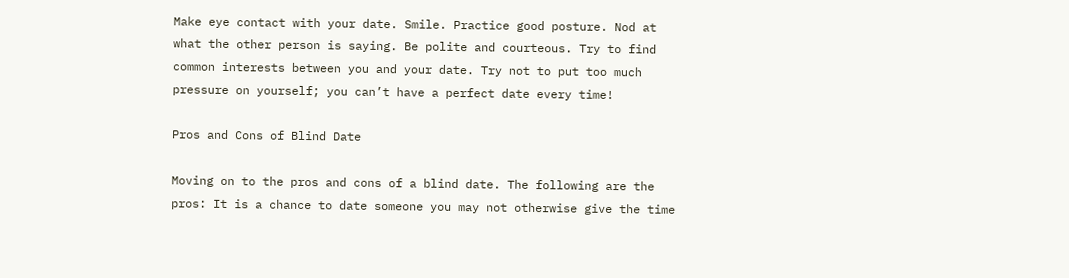Make eye contact with your date. Smile. Practice good posture. Nod at what the other person is saying. Be polite and courteous. Try to find common interests between you and your date. Try not to put too much pressure on yourself; you can’t have a perfect date every time!

Pros and Cons of Blind Date

Moving on to the pros and cons of a blind date. The following are the pros: It is a chance to date someone you may not otherwise give the time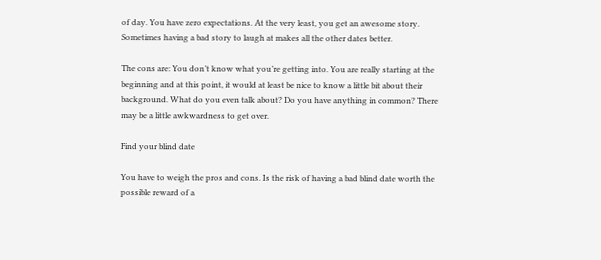of day. You have zero expectations. At the very least, you get an awesome story. Sometimes having a bad story to laugh at makes all the other dates better.

The cons are: You don’t know what you’re getting into. You are really starting at the beginning and at this point, it would at least be nice to know a little bit about their background. What do you even talk about? Do you have anything in common? There may be a little awkwardness to get over.

Find your blind date

You have to weigh the pros and cons. Is the risk of having a bad blind date worth the possible reward of a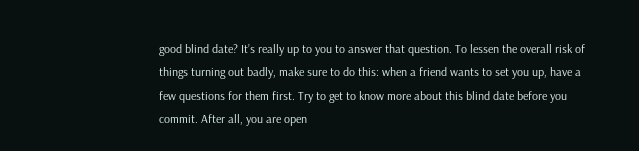good blind date? It’s really up to you to answer that question. To lessen the overall risk of things turning out badly, make sure to do this: when a friend wants to set you up, have a few questions for them first. Try to get to know more about this blind date before you commit. After all, you are open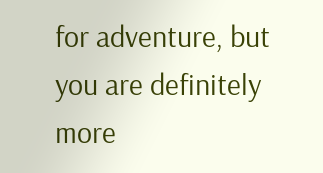for adventure, but you are definitely more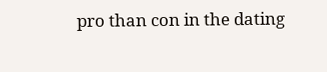pro than con in the dating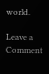world.

Leave a Comment